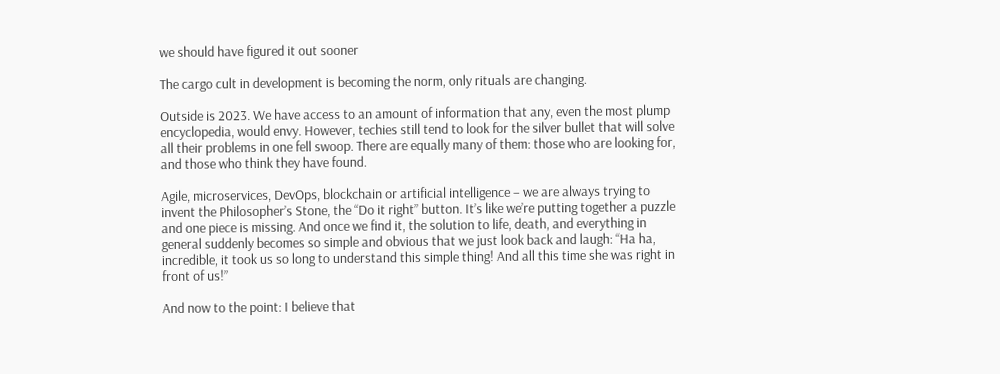we should have figured it out sooner

The cargo cult in development is becoming the norm, only rituals are changing.

Outside is 2023. We have access to an amount of information that any, even the most plump encyclopedia, would envy. However, techies still tend to look for the silver bullet that will solve all their problems in one fell swoop. There are equally many of them: those who are looking for, and those who think they have found.

Agile, microservices, DevOps, blockchain or artificial intelligence – we are always trying to invent the Philosopher’s Stone, the “Do it right” button. It’s like we’re putting together a puzzle and one piece is missing. And once we find it, the solution to life, death, and everything in general suddenly becomes so simple and obvious that we just look back and laugh: “Ha ha, incredible, it took us so long to understand this simple thing! And all this time she was right in front of us!”

And now to the point: I believe that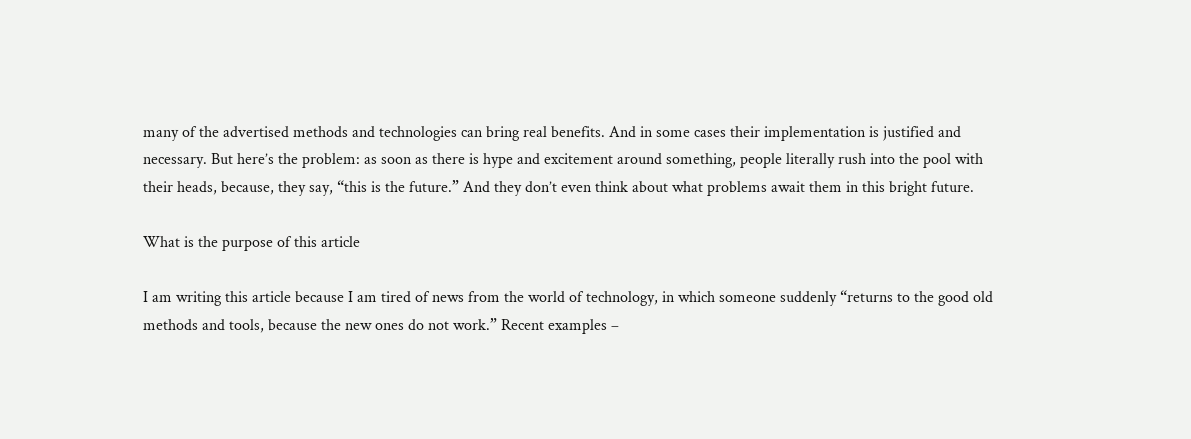many of the advertised methods and technologies can bring real benefits. And in some cases their implementation is justified and necessary. But here’s the problem: as soon as there is hype and excitement around something, people literally rush into the pool with their heads, because, they say, “this is the future.” And they don’t even think about what problems await them in this bright future.

What is the purpose of this article

I am writing this article because I am tired of news from the world of technology, in which someone suddenly “returns to the good old methods and tools, because the new ones do not work.” Recent examples –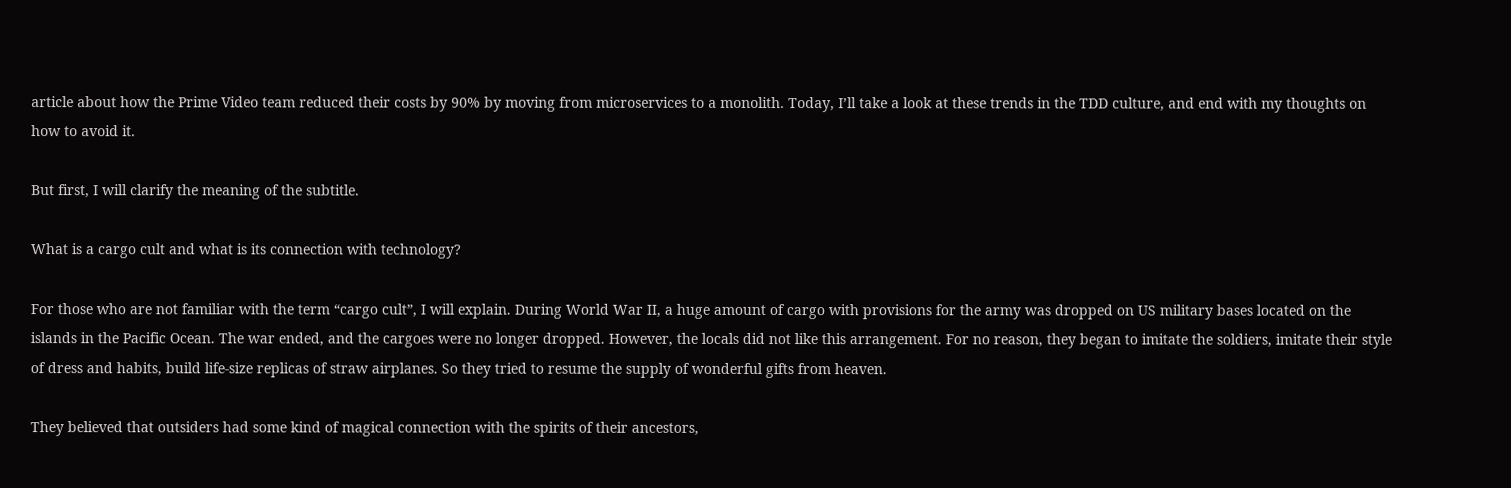article about how the Prime Video team reduced their costs by 90% by moving from microservices to a monolith. Today, I’ll take a look at these trends in the TDD culture, and end with my thoughts on how to avoid it.

But first, I will clarify the meaning of the subtitle.

What is a cargo cult and what is its connection with technology?

For those who are not familiar with the term “cargo cult”, I will explain. During World War II, a huge amount of cargo with provisions for the army was dropped on US military bases located on the islands in the Pacific Ocean. The war ended, and the cargoes were no longer dropped. However, the locals did not like this arrangement. For no reason, they began to imitate the soldiers, imitate their style of dress and habits, build life-size replicas of straw airplanes. So they tried to resume the supply of wonderful gifts from heaven.

They believed that outsiders had some kind of magical connection with the spirits of their ancestors,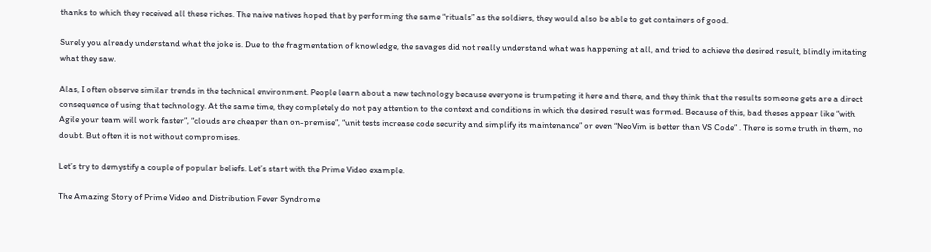thanks to which they received all these riches. The naive natives hoped that by performing the same “rituals” as the soldiers, they would also be able to get containers of good.

Surely you already understand what the joke is. Due to the fragmentation of knowledge, the savages did not really understand what was happening at all, and tried to achieve the desired result, blindly imitating what they saw.

Alas, I often observe similar trends in the technical environment. People learn about a new technology because everyone is trumpeting it here and there, and they think that the results someone gets are a direct consequence of using that technology. At the same time, they completely do not pay attention to the context and conditions in which the desired result was formed. Because of this, bad theses appear like “with Agile your team will work faster”, “clouds are cheaper than on-premise”, “unit tests increase code security and simplify its maintenance” or even “NeoVim is better than VS Code” . There is some truth in them, no doubt. But often it is not without compromises.

Let’s try to demystify a couple of popular beliefs. Let’s start with the Prime Video example.

The Amazing Story of Prime Video and Distribution Fever Syndrome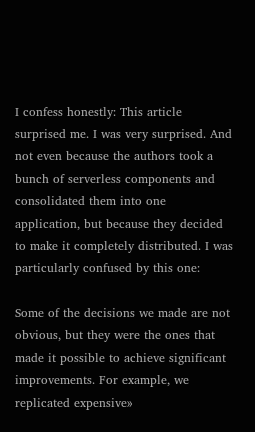I confess honestly: This article surprised me. I was very surprised. And not even because the authors took a bunch of serverless components and consolidated them into one application, but because they decided to make it completely distributed. I was particularly confused by this one:

Some of the decisions we made are not obvious, but they were the ones that made it possible to achieve significant improvements. For example, we replicated expensive»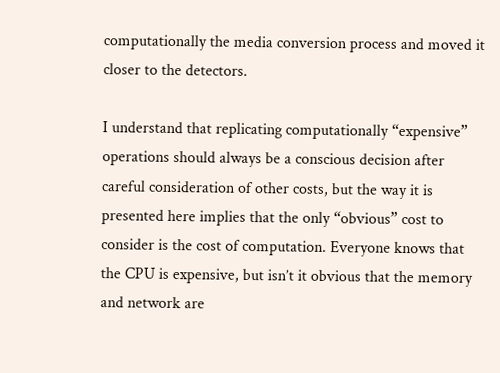computationally the media conversion process and moved it closer to the detectors.

I understand that replicating computationally “expensive” operations should always be a conscious decision after careful consideration of other costs, but the way it is presented here implies that the only “obvious” cost to consider is the cost of computation. Everyone knows that the CPU is expensive, but isn’t it obvious that the memory and network are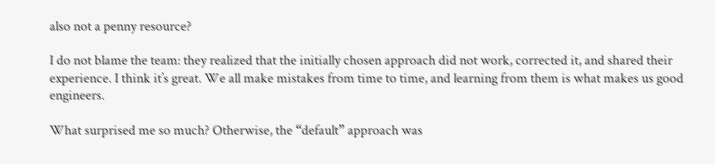also not a penny resource?

I do not blame the team: they realized that the initially chosen approach did not work, corrected it, and shared their experience. I think it’s great. We all make mistakes from time to time, and learning from them is what makes us good engineers.

What surprised me so much? Otherwise, the “default” approach was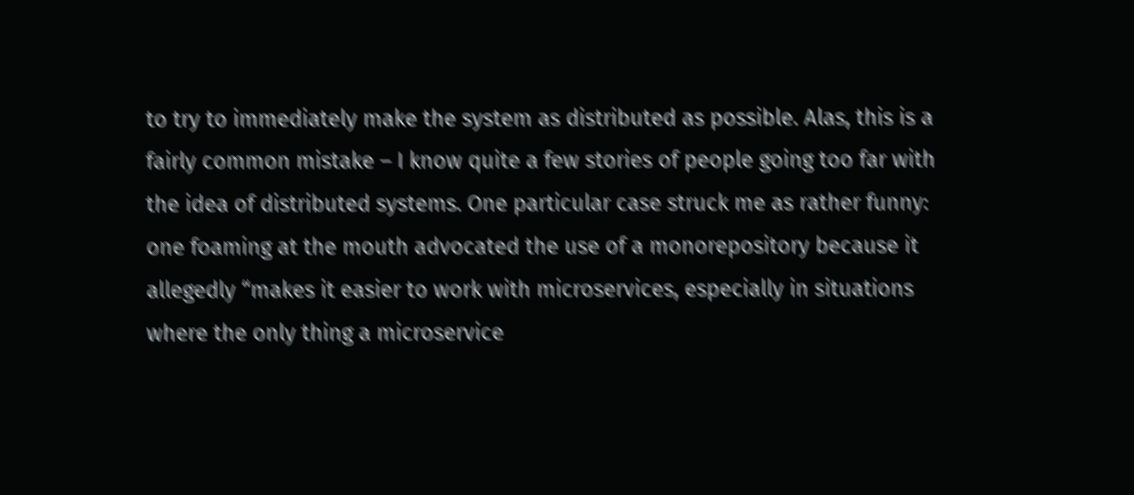to try to immediately make the system as distributed as possible. Alas, this is a fairly common mistake – I know quite a few stories of people going too far with the idea of distributed systems. One particular case struck me as rather funny: one foaming at the mouth advocated the use of a monorepository because it allegedly “makes it easier to work with microservices, especially in situations where the only thing a microservice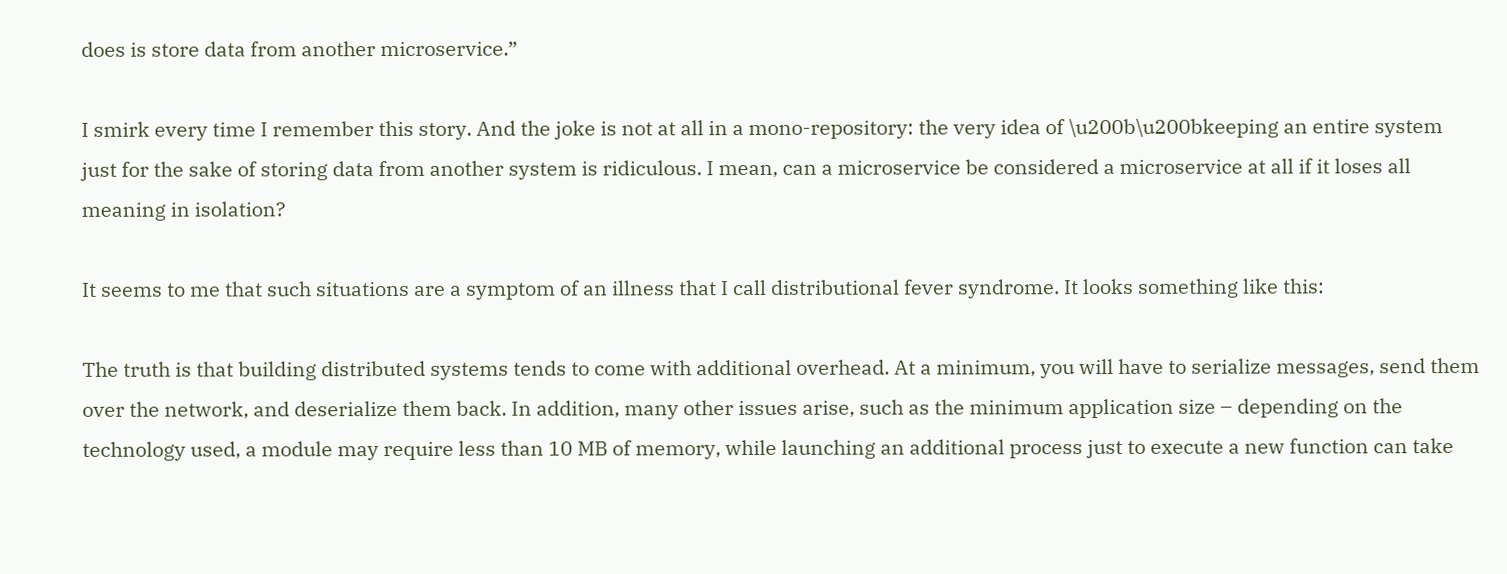does is store data from another microservice.”

I smirk every time I remember this story. And the joke is not at all in a mono-repository: the very idea of \u200b\u200bkeeping an entire system just for the sake of storing data from another system is ridiculous. I mean, can a microservice be considered a microservice at all if it loses all meaning in isolation?

It seems to me that such situations are a symptom of an illness that I call distributional fever syndrome. It looks something like this:

The truth is that building distributed systems tends to come with additional overhead. At a minimum, you will have to serialize messages, send them over the network, and deserialize them back. In addition, many other issues arise, such as the minimum application size – depending on the technology used, a module may require less than 10 MB of memory, while launching an additional process just to execute a new function can take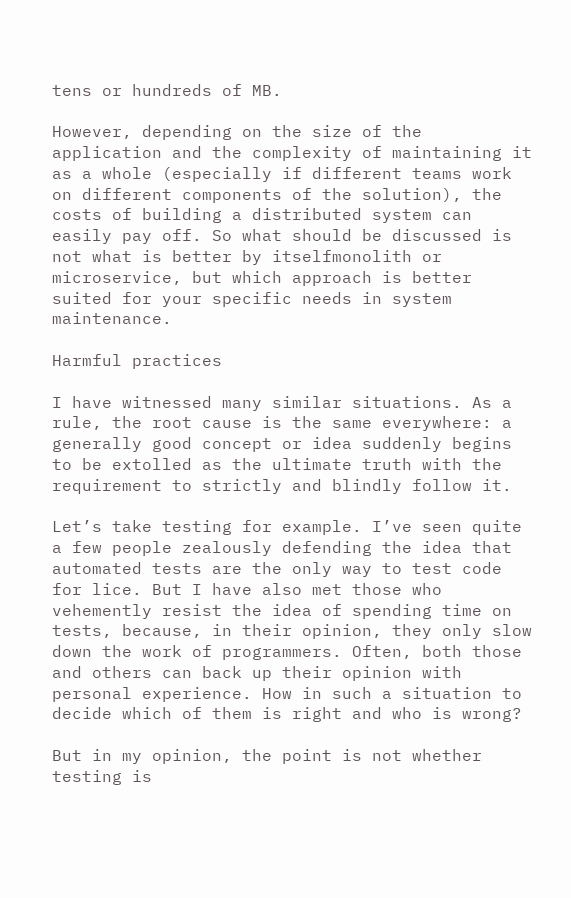tens or hundreds of MB.

However, depending on the size of the application and the complexity of maintaining it as a whole (especially if different teams work on different components of the solution), the costs of building a distributed system can easily pay off. So what should be discussed is not what is better by itselfmonolith or microservice, but which approach is better suited for your specific needs in system maintenance.

Harmful practices

I have witnessed many similar situations. As a rule, the root cause is the same everywhere: a generally good concept or idea suddenly begins to be extolled as the ultimate truth with the requirement to strictly and blindly follow it.

Let’s take testing for example. I’ve seen quite a few people zealously defending the idea that automated tests are the only way to test code for lice. But I have also met those who vehemently resist the idea of spending time on tests, because, in their opinion, they only slow down the work of programmers. Often, both those and others can back up their opinion with personal experience. How in such a situation to decide which of them is right and who is wrong?

But in my opinion, the point is not whether testing is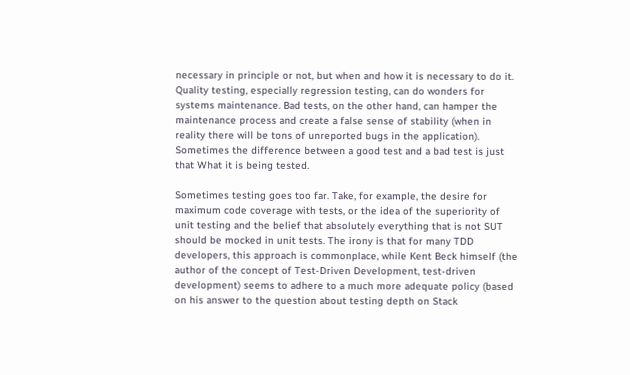necessary in principle or not, but when and how it is necessary to do it. Quality testing, especially regression testing, can do wonders for systems maintenance. Bad tests, on the other hand, can hamper the maintenance process and create a false sense of stability (when in reality there will be tons of unreported bugs in the application). Sometimes the difference between a good test and a bad test is just that What it is being tested.

Sometimes testing goes too far. Take, for example, the desire for maximum code coverage with tests, or the idea of the superiority of unit testing and the belief that absolutely everything that is not SUT should be mocked in unit tests. The irony is that for many TDD developers, this approach is commonplace, while Kent Beck himself (the author of the concept of Test-Driven Development, test-driven development) seems to adhere to a much more adequate policy (based on his answer to the question about testing depth on Stack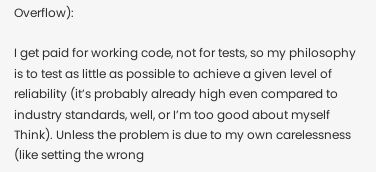Overflow):

I get paid for working code, not for tests, so my philosophy is to test as little as possible to achieve a given level of reliability (it’s probably already high even compared to industry standards, well, or I’m too good about myself Think). Unless the problem is due to my own carelessness (like setting the wrong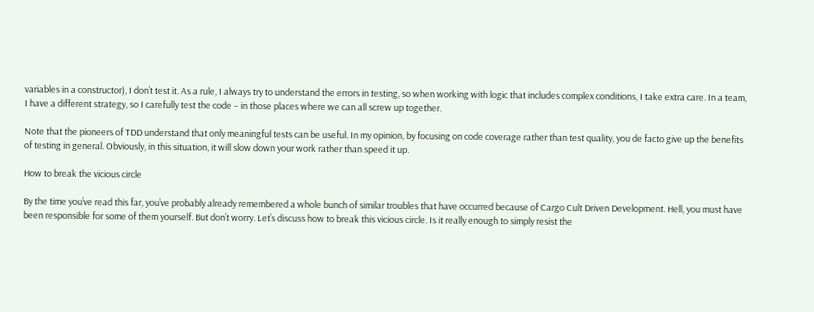variables in a constructor), I don’t test it. As a rule, I always try to understand the errors in testing, so when working with logic that includes complex conditions, I take extra care. In a team, I have a different strategy, so I carefully test the code – in those places where we can all screw up together.

Note that the pioneers of TDD understand that only meaningful tests can be useful. In my opinion, by focusing on code coverage rather than test quality, you de facto give up the benefits of testing in general. Obviously, in this situation, it will slow down your work rather than speed it up.

How to break the vicious circle

By the time you’ve read this far, you’ve probably already remembered a whole bunch of similar troubles that have occurred because of Cargo Cult Driven Development. Hell, you must have been responsible for some of them yourself. But don’t worry. Let’s discuss how to break this vicious circle. Is it really enough to simply resist the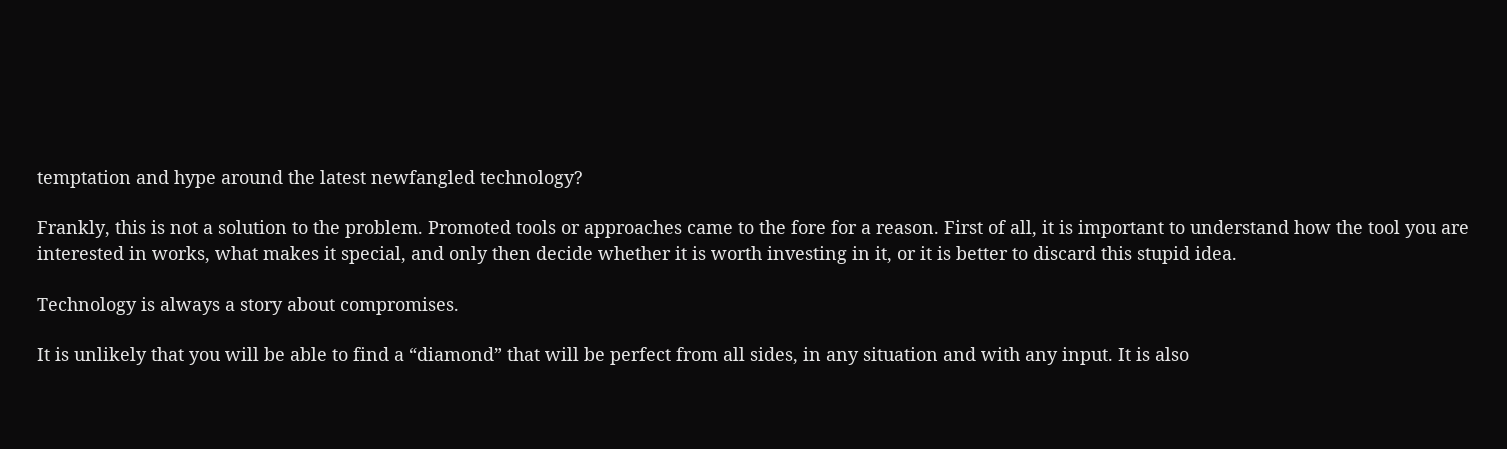temptation and hype around the latest newfangled technology?

Frankly, this is not a solution to the problem. Promoted tools or approaches came to the fore for a reason. First of all, it is important to understand how the tool you are interested in works, what makes it special, and only then decide whether it is worth investing in it, or it is better to discard this stupid idea.

Technology is always a story about compromises.

It is unlikely that you will be able to find a “diamond” that will be perfect from all sides, in any situation and with any input. It is also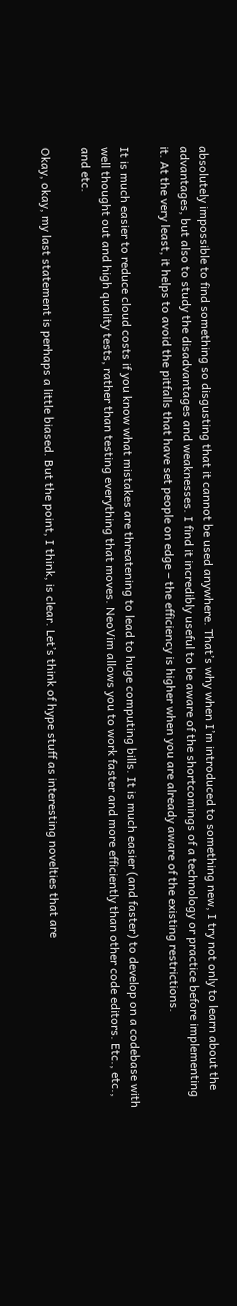absolutely impossible to find something so disgusting that it cannot be used anywhere. That’s why when I’m introduced to something new, I try not only to learn about the advantages, but also to study the disadvantages and weaknesses. I find it incredibly useful to be aware of the shortcomings of a technology or practice before implementing it. At the very least, it helps to avoid the pitfalls that have set people on edge – the efficiency is higher when you are already aware of the existing restrictions.

It is much easier to reduce cloud costs if you know what mistakes are threatening to lead to huge computing bills. It is much easier (and faster) to develop on a codebase with well thought out and high quality tests, rather than testing everything that moves. NeoVim allows you to work faster and more efficiently than other code editors. Etc., etc., and etc.

Okay, okay, my last statement is perhaps a little biased. But the point, I think, is clear. Let’s think of hype stuff as interesting novelties that are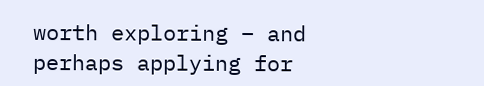worth exploring – and perhaps applying for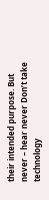their intended purpose. But never – hear never Don’t take technology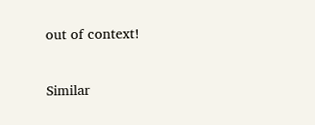out of context!

Similar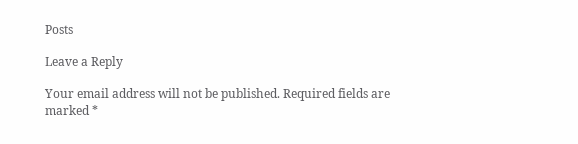Posts

Leave a Reply

Your email address will not be published. Required fields are marked *